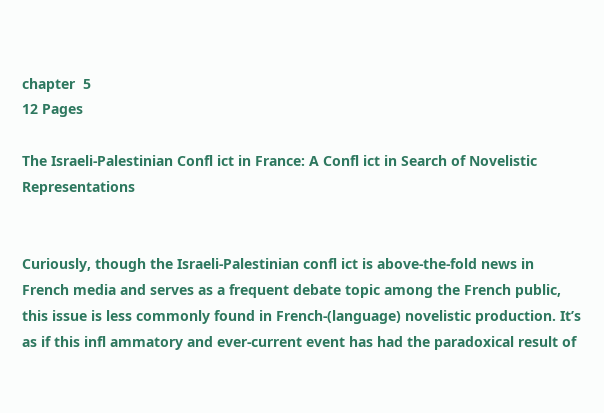chapter  5
12 Pages

The Israeli-Palestinian Confl ict in France: A Confl ict in Search of Novelistic Representations


Curiously, though the Israeli-Palestinian confl ict is above-the-fold news in French media and serves as a frequent debate topic among the French public, this issue is less commonly found in French-(language) novelistic production. It’s as if this infl ammatory and ever-current event has had the paradoxical result of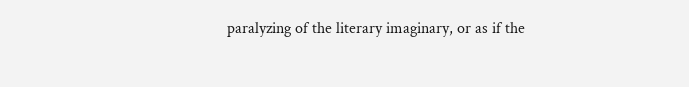paralyzing of the literary imaginary, or as if the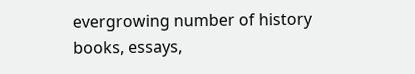evergrowing number of history books, essays,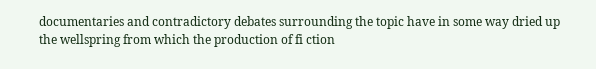documentaries and contradictory debates surrounding the topic have in some way dried up the wellspring from which the production of fi ction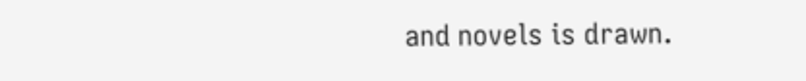and novels is drawn.